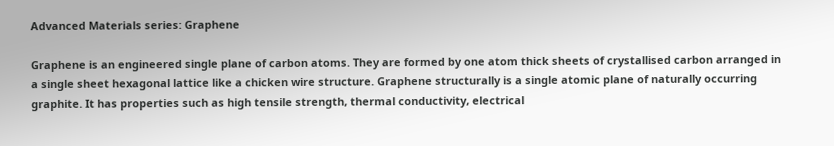Advanced Materials series: Graphene

Graphene is an engineered single plane of carbon atoms. They are formed by one atom thick sheets of crystallised carbon arranged in a single sheet hexagonal lattice like a chicken wire structure. Graphene structurally is a single atomic plane of naturally occurring graphite. It has properties such as high tensile strength, thermal conductivity, electrical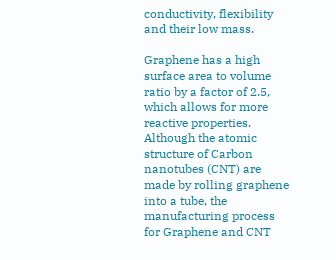conductivity, flexibility and their low mass.

Graphene has a high surface area to volume ratio by a factor of 2.5, which allows for more reactive properties. Although the atomic structure of Carbon nanotubes (CNT) are made by rolling graphene into a tube, the manufacturing process for Graphene and CNT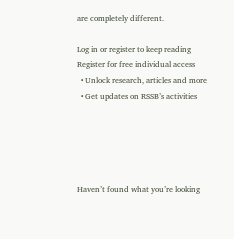are completely different.

Log in or register to keep reading
Register for free individual access
  • Unlock research, articles and more
  • Get updates on RSSB’s activities





Haven’t found what you’re looking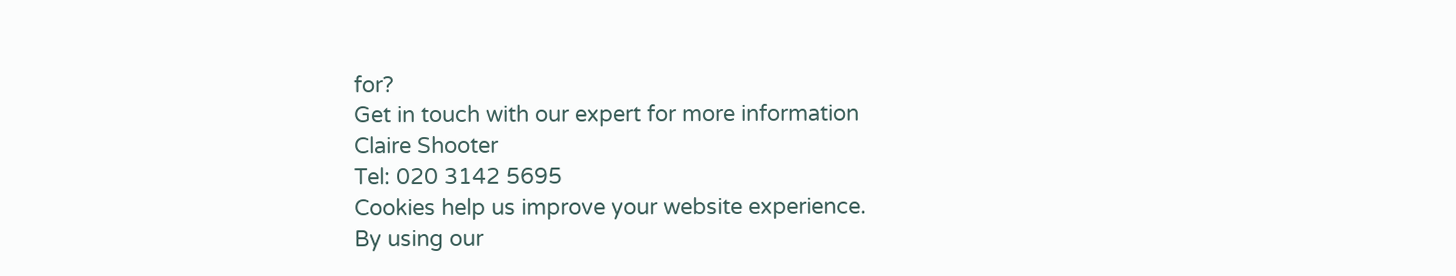for?
Get in touch with our expert for more information
Claire Shooter
Tel: 020 3142 5695
Cookies help us improve your website experience.
By using our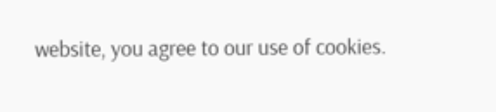website, you agree to our use of cookies.